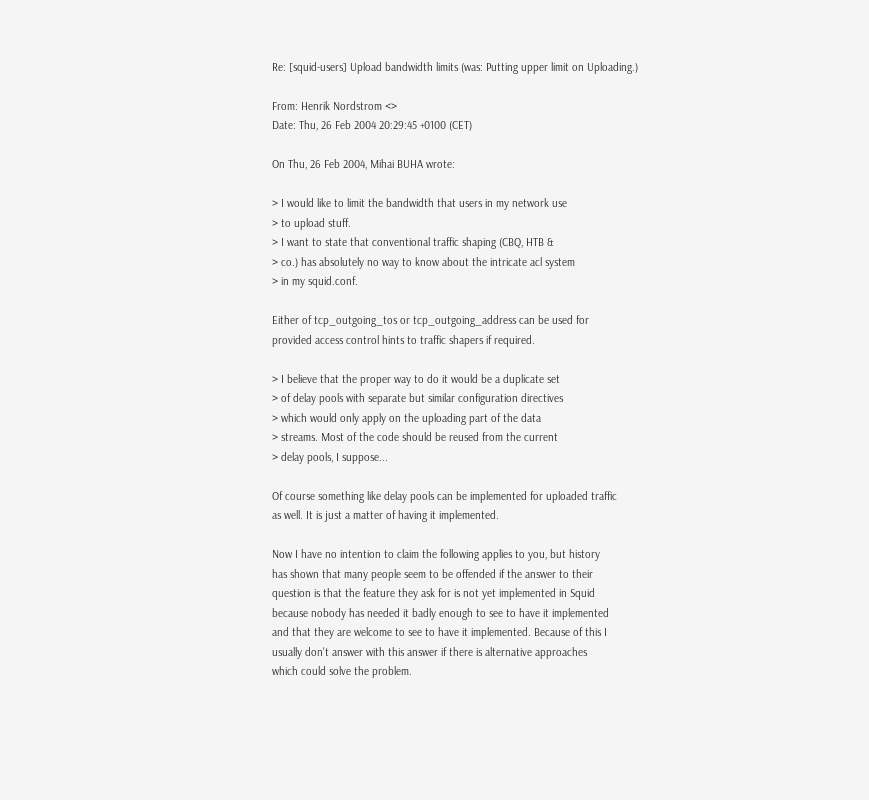Re: [squid-users] Upload bandwidth limits (was: Putting upper limit on Uploading.)

From: Henrik Nordstrom <>
Date: Thu, 26 Feb 2004 20:29:45 +0100 (CET)

On Thu, 26 Feb 2004, Mihai BUHA wrote:

> I would like to limit the bandwidth that users in my network use
> to upload stuff.
> I want to state that conventional traffic shaping (CBQ, HTB &
> co.) has absolutely no way to know about the intricate acl system
> in my squid.conf.

Either of tcp_outgoing_tos or tcp_outgoing_address can be used for
provided access control hints to traffic shapers if required.

> I believe that the proper way to do it would be a duplicate set
> of delay pools with separate but similar configuration directives
> which would only apply on the uploading part of the data
> streams. Most of the code should be reused from the current
> delay pools, I suppose...

Of course something like delay pools can be implemented for uploaded traffic
as well. It is just a matter of having it implemented.

Now I have no intention to claim the following applies to you, but history
has shown that many people seem to be offended if the answer to their
question is that the feature they ask for is not yet implemented in Squid
because nobody has needed it badly enough to see to have it implemented
and that they are welcome to see to have it implemented. Because of this I
usually don't answer with this answer if there is alternative approaches
which could solve the problem.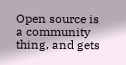Open source is a community thing, and gets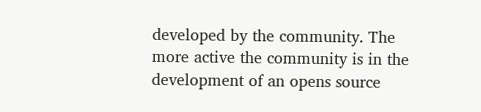developed by the community. The
more active the community is in the development of an opens source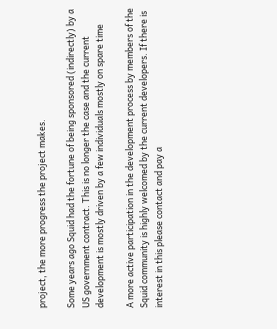project, the more progress the project makes.

Some years ago Squid had the fortune of being sponsored (indirectly) by a
US government contract. This is no longer the case and the current
development is mostly driven by a few individuals mostly on spare time

A more active participation in the development process by members of the
Squid community is highly welcomed by the current developers. If there is
interest in this please contact and pay a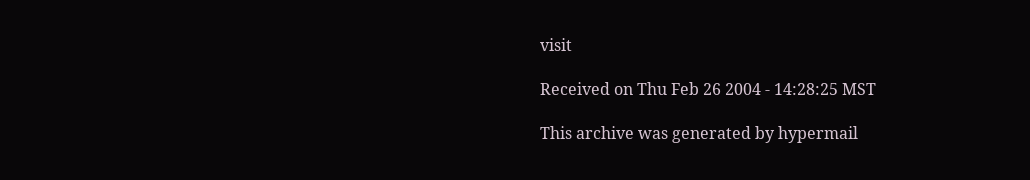visit

Received on Thu Feb 26 2004 - 14:28:25 MST

This archive was generated by hypermail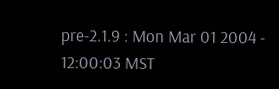pre-2.1.9 : Mon Mar 01 2004 - 12:00:03 MST